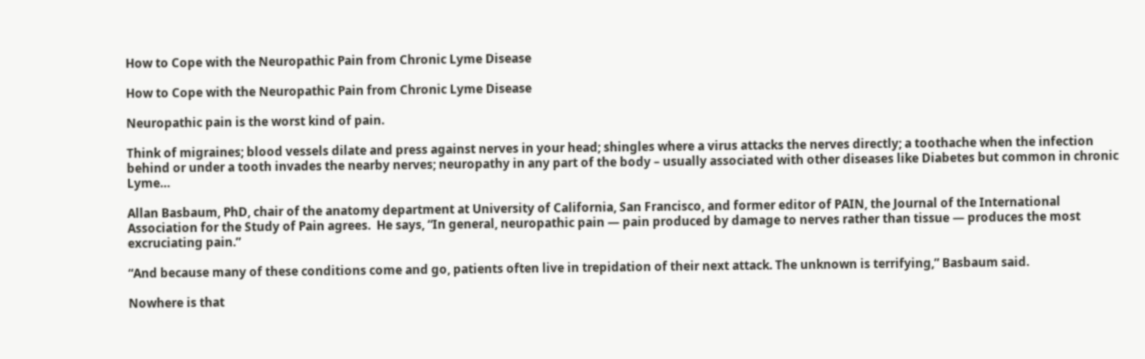How to Cope with the Neuropathic Pain from Chronic Lyme Disease

How to Cope with the Neuropathic Pain from Chronic Lyme Disease

Neuropathic pain is the worst kind of pain.

Think of migraines; blood vessels dilate and press against nerves in your head; shingles where a virus attacks the nerves directly; a toothache when the infection behind or under a tooth invades the nearby nerves; neuropathy in any part of the body – usually associated with other diseases like Diabetes but common in chronic Lyme…

Allan Basbaum, PhD, chair of the anatomy department at University of California, San Francisco, and former editor of PAIN, the Journal of the International Association for the Study of Pain agrees.  He says, “In general, neuropathic pain — pain produced by damage to nerves rather than tissue — produces the most excruciating pain.”

“And because many of these conditions come and go, patients often live in trepidation of their next attack. The unknown is terrifying,” Basbaum said.

Nowhere is that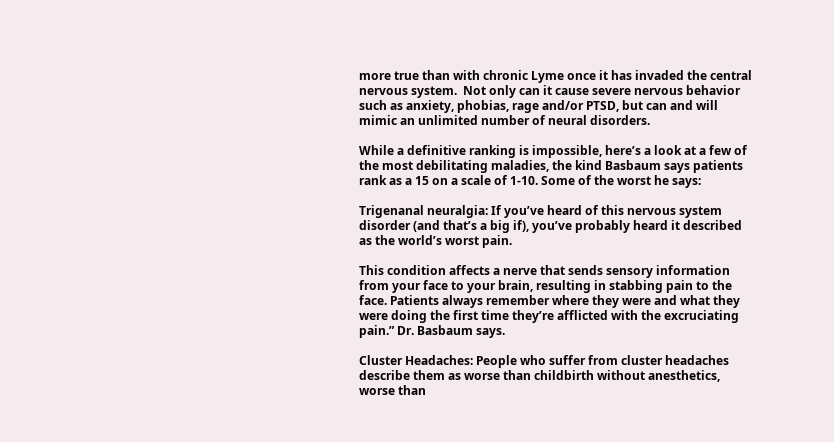more true than with chronic Lyme once it has invaded the central nervous system.  Not only can it cause severe nervous behavior such as anxiety, phobias, rage and/or PTSD, but can and will mimic an unlimited number of neural disorders.

While a definitive ranking is impossible, here’s a look at a few of the most debilitating maladies, the kind Basbaum says patients rank as a 15 on a scale of 1-10. Some of the worst he says:

Trigenanal neuralgia: If you’ve heard of this nervous system disorder (and that’s a big if), you’ve probably heard it described as the world’s worst pain.

This condition affects a nerve that sends sensory information from your face to your brain, resulting in stabbing pain to the face. Patients always remember where they were and what they were doing the first time they’re afflicted with the excruciating pain.” Dr. Basbaum says.

Cluster Headaches: People who suffer from cluster headaches describe them as worse than childbirth without anesthetics, worse than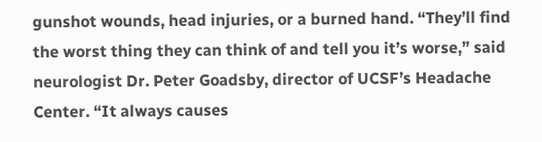gunshot wounds, head injuries, or a burned hand. “They’ll find the worst thing they can think of and tell you it’s worse,” said neurologist Dr. Peter Goadsby, director of UCSF’s Headache Center. “It always causes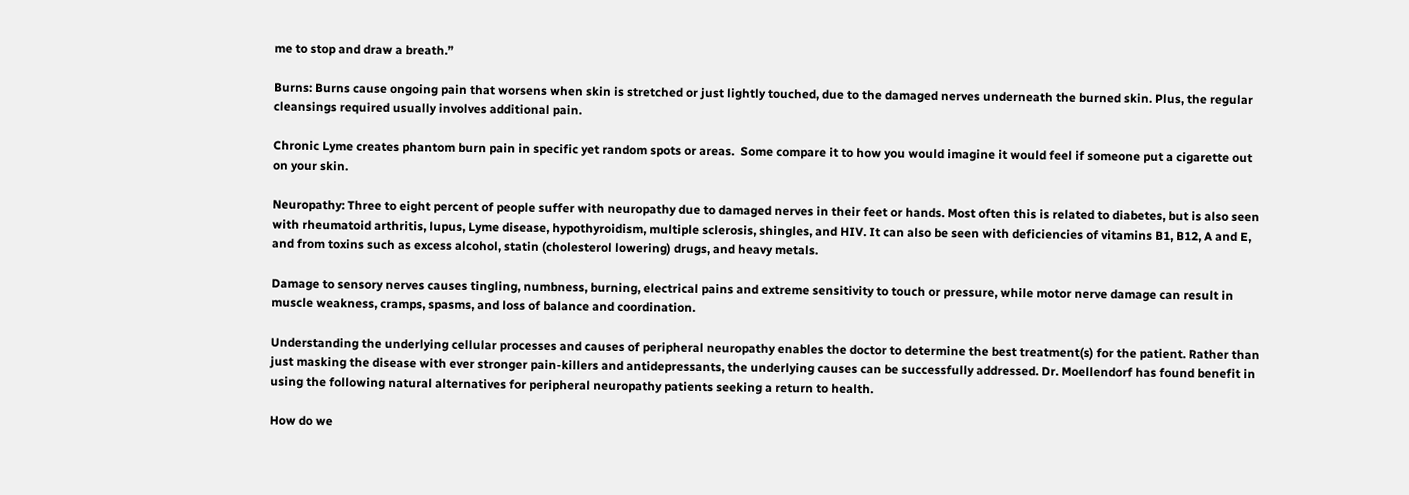me to stop and draw a breath.”

Burns: Burns cause ongoing pain that worsens when skin is stretched or just lightly touched, due to the damaged nerves underneath the burned skin. Plus, the regular cleansings required usually involves additional pain.

Chronic Lyme creates phantom burn pain in specific yet random spots or areas.  Some compare it to how you would imagine it would feel if someone put a cigarette out on your skin.

Neuropathy: Three to eight percent of people suffer with neuropathy due to damaged nerves in their feet or hands. Most often this is related to diabetes, but is also seen with rheumatoid arthritis, lupus, Lyme disease, hypothyroidism, multiple sclerosis, shingles, and HIV. It can also be seen with deficiencies of vitamins B1, B12, A and E, and from toxins such as excess alcohol, statin (cholesterol lowering) drugs, and heavy metals.

Damage to sensory nerves causes tingling, numbness, burning, electrical pains and extreme sensitivity to touch or pressure, while motor nerve damage can result in muscle weakness, cramps, spasms, and loss of balance and coordination.

Understanding the underlying cellular processes and causes of peripheral neuropathy enables the doctor to determine the best treatment(s) for the patient. Rather than just masking the disease with ever stronger pain-killers and antidepressants, the underlying causes can be successfully addressed. Dr. Moellendorf has found benefit in using the following natural alternatives for peripheral neuropathy patients seeking a return to health.

How do we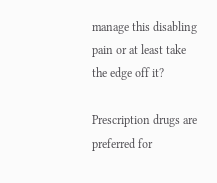manage this disabling pain or at least take the edge off it?

Prescription drugs are preferred for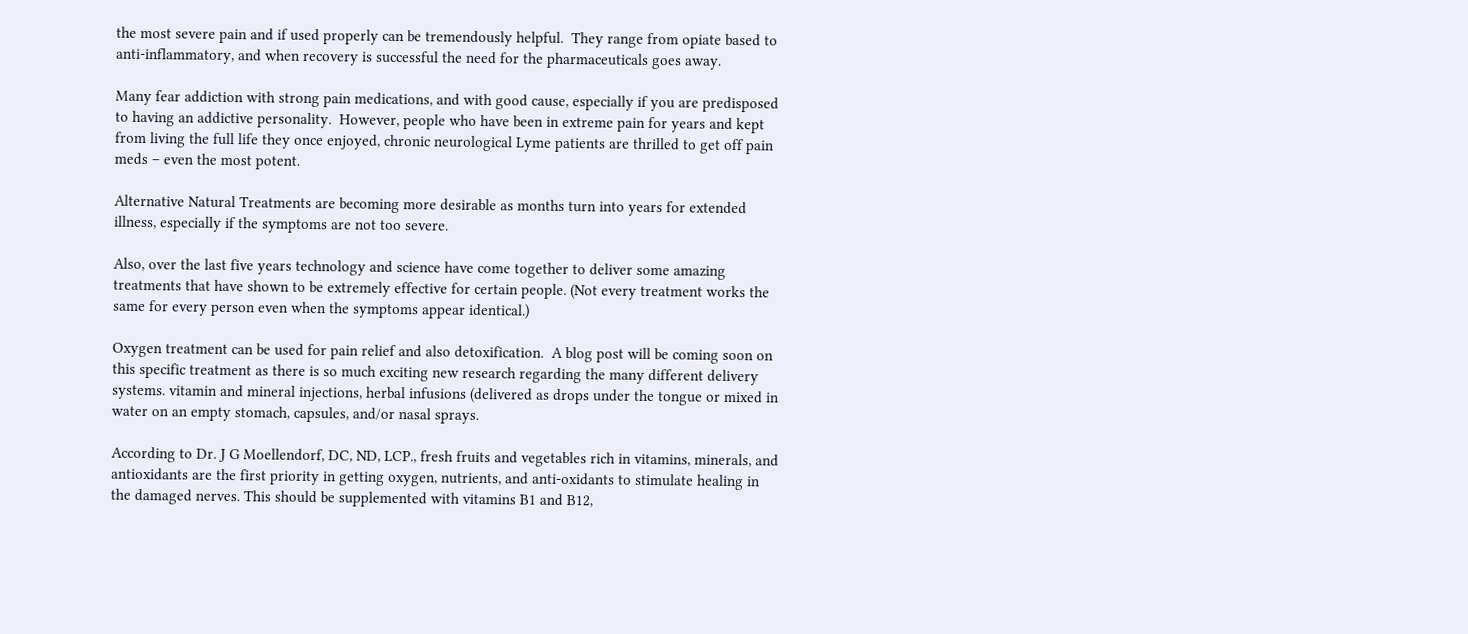the most severe pain and if used properly can be tremendously helpful.  They range from opiate based to anti-inflammatory, and when recovery is successful the need for the pharmaceuticals goes away.

Many fear addiction with strong pain medications, and with good cause, especially if you are predisposed to having an addictive personality.  However, people who have been in extreme pain for years and kept from living the full life they once enjoyed, chronic neurological Lyme patients are thrilled to get off pain meds – even the most potent.

Alternative Natural Treatments are becoming more desirable as months turn into years for extended illness, especially if the symptoms are not too severe.

Also, over the last five years technology and science have come together to deliver some amazing treatments that have shown to be extremely effective for certain people. (Not every treatment works the same for every person even when the symptoms appear identical.)

Oxygen treatment can be used for pain relief and also detoxification.  A blog post will be coming soon on this specific treatment as there is so much exciting new research regarding the many different delivery systems. vitamin and mineral injections, herbal infusions (delivered as drops under the tongue or mixed in water on an empty stomach, capsules, and/or nasal sprays.

According to Dr. J G Moellendorf, DC, ND, LCP., fresh fruits and vegetables rich in vitamins, minerals, and antioxidants are the first priority in getting oxygen, nutrients, and anti-oxidants to stimulate healing in the damaged nerves. This should be supplemented with vitamins B1 and B12,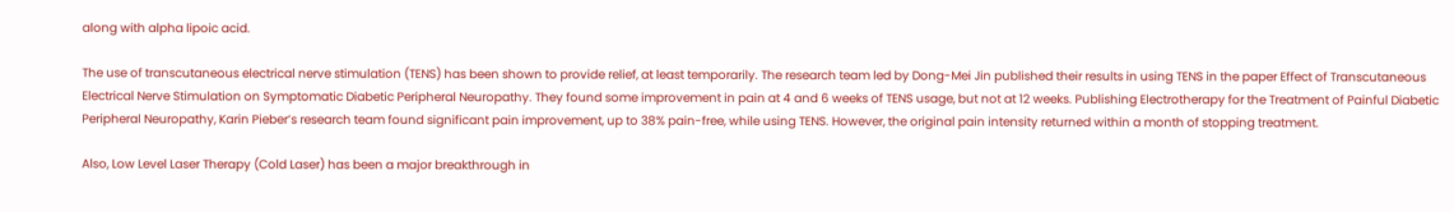along with alpha lipoic acid.

The use of transcutaneous electrical nerve stimulation (TENS) has been shown to provide relief, at least temporarily. The research team led by Dong-Mei Jin published their results in using TENS in the paper Effect of Transcutaneous Electrical Nerve Stimulation on Symptomatic Diabetic Peripheral Neuropathy. They found some improvement in pain at 4 and 6 weeks of TENS usage, but not at 12 weeks. Publishing Electrotherapy for the Treatment of Painful Diabetic Peripheral Neuropathy, Karin Pieber’s research team found significant pain improvement, up to 38% pain-free, while using TENS. However, the original pain intensity returned within a month of stopping treatment.

Also, Low Level Laser Therapy (Cold Laser) has been a major breakthrough in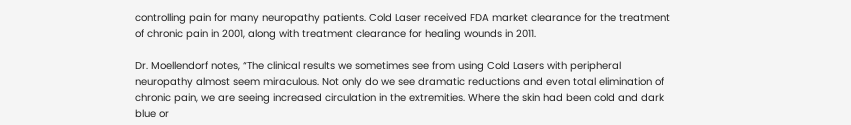controlling pain for many neuropathy patients. Cold Laser received FDA market clearance for the treatment of chronic pain in 2001, along with treatment clearance for healing wounds in 2011.

Dr. Moellendorf notes, “The clinical results we sometimes see from using Cold Lasers with peripheral neuropathy almost seem miraculous. Not only do we see dramatic reductions and even total elimination of chronic pain, we are seeing increased circulation in the extremities. Where the skin had been cold and dark blue or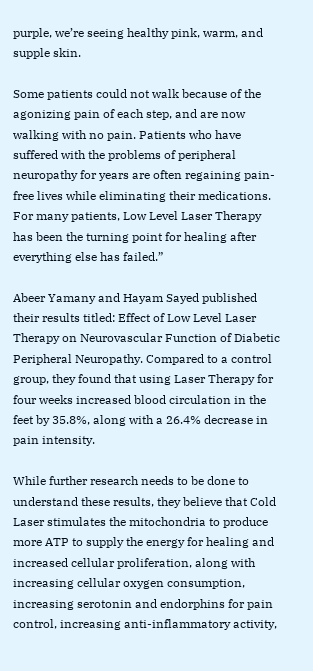purple, we’re seeing healthy pink, warm, and supple skin.

Some patients could not walk because of the agonizing pain of each step, and are now walking with no pain. Patients who have suffered with the problems of peripheral neuropathy for years are often regaining pain-free lives while eliminating their medications. For many patients, Low Level Laser Therapy has been the turning point for healing after everything else has failed.”

Abeer Yamany and Hayam Sayed published their results titled: Effect of Low Level Laser Therapy on Neurovascular Function of Diabetic Peripheral Neuropathy. Compared to a control group, they found that using Laser Therapy for four weeks increased blood circulation in the feet by 35.8%, along with a 26.4% decrease in pain intensity.

While further research needs to be done to understand these results, they believe that Cold Laser stimulates the mitochondria to produce more ATP to supply the energy for healing and increased cellular proliferation, along with increasing cellular oxygen consumption, increasing serotonin and endorphins for pain control, increasing anti-inflammatory activity,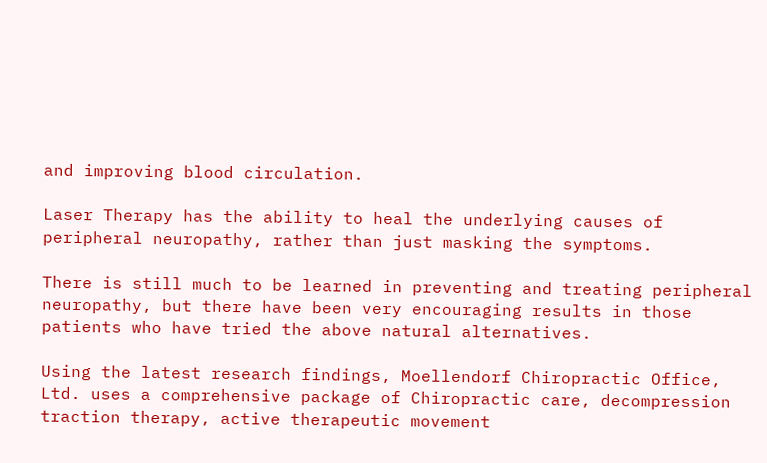and improving blood circulation.

Laser Therapy has the ability to heal the underlying causes of peripheral neuropathy, rather than just masking the symptoms.

There is still much to be learned in preventing and treating peripheral neuropathy, but there have been very encouraging results in those patients who have tried the above natural alternatives.

Using the latest research findings, Moellendorf Chiropractic Office, Ltd. uses a comprehensive package of Chiropractic care, decompression traction therapy, active therapeutic movement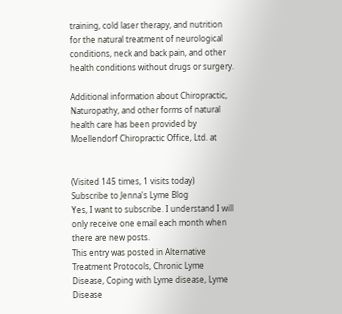training, cold laser therapy, and nutrition for the natural treatment of neurological conditions, neck and back pain, and other health conditions without drugs or surgery.

Additional information about Chiropractic, Naturopathy, and other forms of natural health care has been provided by Moellendorf Chiropractic Office, Ltd. at


(Visited 145 times, 1 visits today)
Subscribe to Jenna's Lyme Blog
Yes, I want to subscribe. I understand I will only receive one email each month when there are new posts.
This entry was posted in Alternative Treatment Protocols, Chronic Lyme Disease, Coping with Lyme disease, Lyme Disease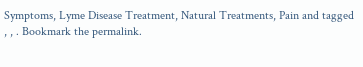Symptoms, Lyme Disease Treatment, Natural Treatments, Pain and tagged , , . Bookmark the permalink.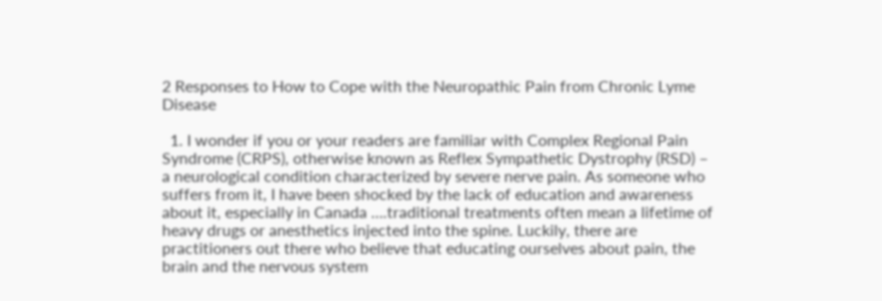2 Responses to How to Cope with the Neuropathic Pain from Chronic Lyme Disease

  1. I wonder if you or your readers are familiar with Complex Regional Pain Syndrome (CRPS), otherwise known as Reflex Sympathetic Dystrophy (RSD) – a neurological condition characterized by severe nerve pain. As someone who suffers from it, I have been shocked by the lack of education and awareness about it, especially in Canada ….traditional treatments often mean a lifetime of heavy drugs or anesthetics injected into the spine. Luckily, there are practitioners out there who believe that educating ourselves about pain, the brain and the nervous system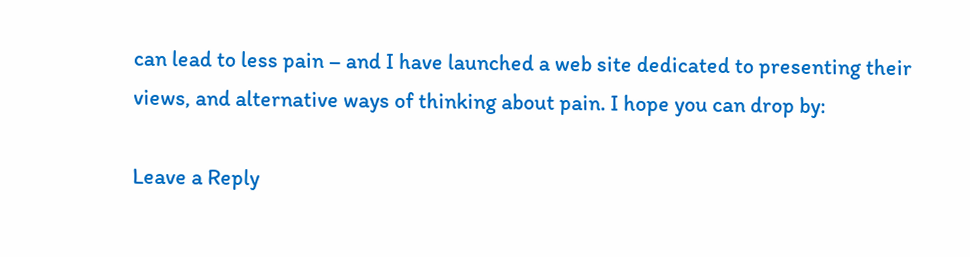can lead to less pain – and I have launched a web site dedicated to presenting their views, and alternative ways of thinking about pain. I hope you can drop by:

Leave a Reply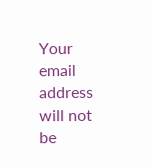Your email address will not be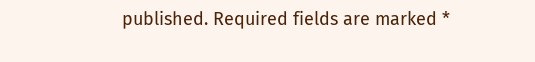published. Required fields are marked *